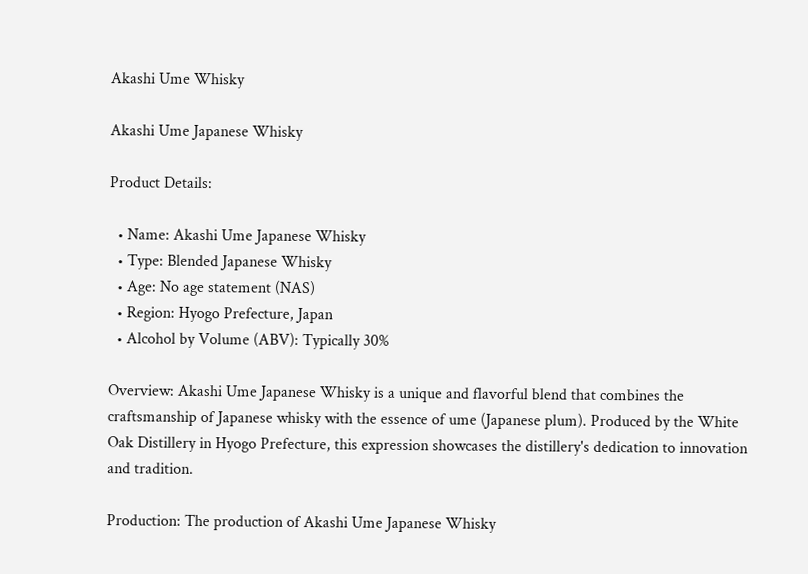Akashi Ume Whisky

Akashi Ume Japanese Whisky

Product Details:

  • Name: Akashi Ume Japanese Whisky
  • Type: Blended Japanese Whisky
  • Age: No age statement (NAS)
  • Region: Hyogo Prefecture, Japan
  • Alcohol by Volume (ABV): Typically 30%

Overview: Akashi Ume Japanese Whisky is a unique and flavorful blend that combines the craftsmanship of Japanese whisky with the essence of ume (Japanese plum). Produced by the White Oak Distillery in Hyogo Prefecture, this expression showcases the distillery's dedication to innovation and tradition.

Production: The production of Akashi Ume Japanese Whisky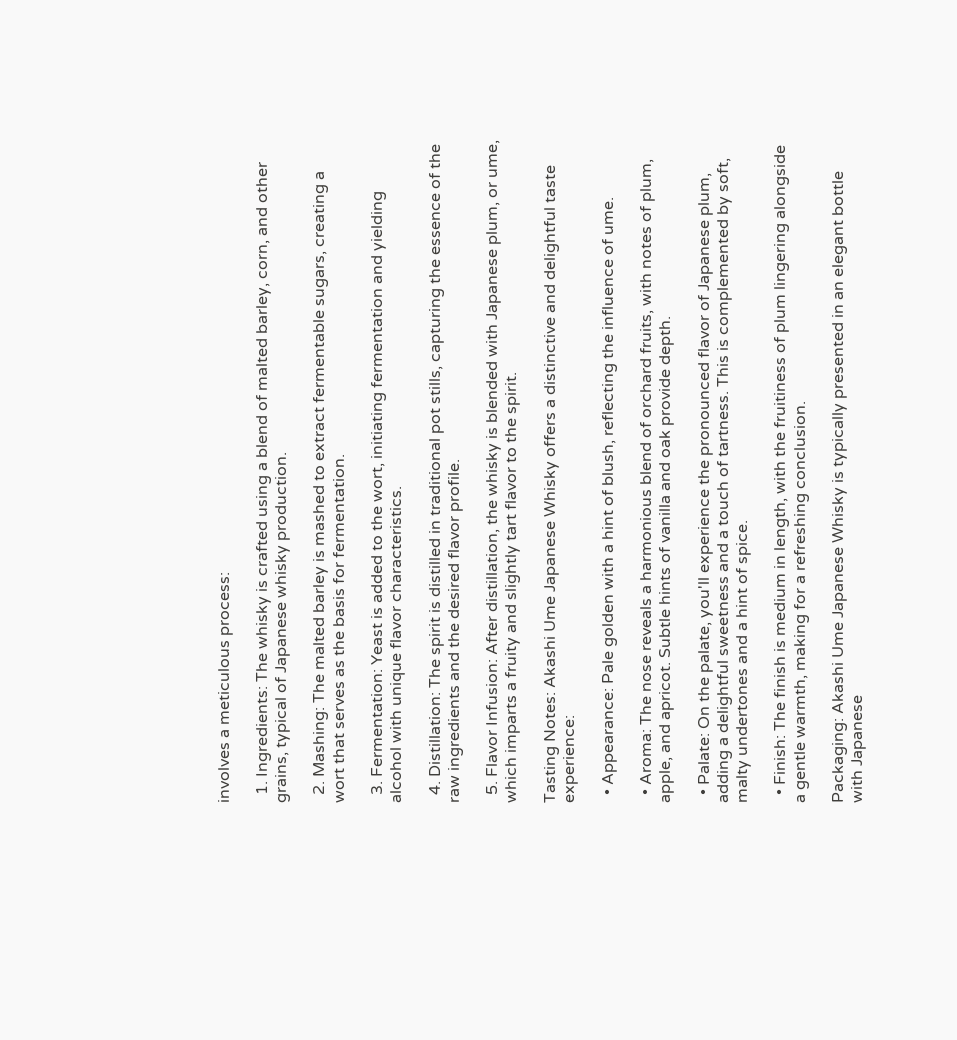involves a meticulous process:

  1. Ingredients: The whisky is crafted using a blend of malted barley, corn, and other grains, typical of Japanese whisky production.

  2. Mashing: The malted barley is mashed to extract fermentable sugars, creating a wort that serves as the basis for fermentation.

  3. Fermentation: Yeast is added to the wort, initiating fermentation and yielding alcohol with unique flavor characteristics.

  4. Distillation: The spirit is distilled in traditional pot stills, capturing the essence of the raw ingredients and the desired flavor profile.

  5. Flavor Infusion: After distillation, the whisky is blended with Japanese plum, or ume, which imparts a fruity and slightly tart flavor to the spirit.

Tasting Notes: Akashi Ume Japanese Whisky offers a distinctive and delightful taste experience:

  • Appearance: Pale golden with a hint of blush, reflecting the influence of ume.

  • Aroma: The nose reveals a harmonious blend of orchard fruits, with notes of plum, apple, and apricot. Subtle hints of vanilla and oak provide depth.

  • Palate: On the palate, you'll experience the pronounced flavor of Japanese plum, adding a delightful sweetness and a touch of tartness. This is complemented by soft, malty undertones and a hint of spice.

  • Finish: The finish is medium in length, with the fruitiness of plum lingering alongside a gentle warmth, making for a refreshing conclusion.

Packaging: Akashi Ume Japanese Whisky is typically presented in an elegant bottle with Japanese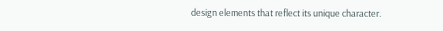design elements that reflect its unique character.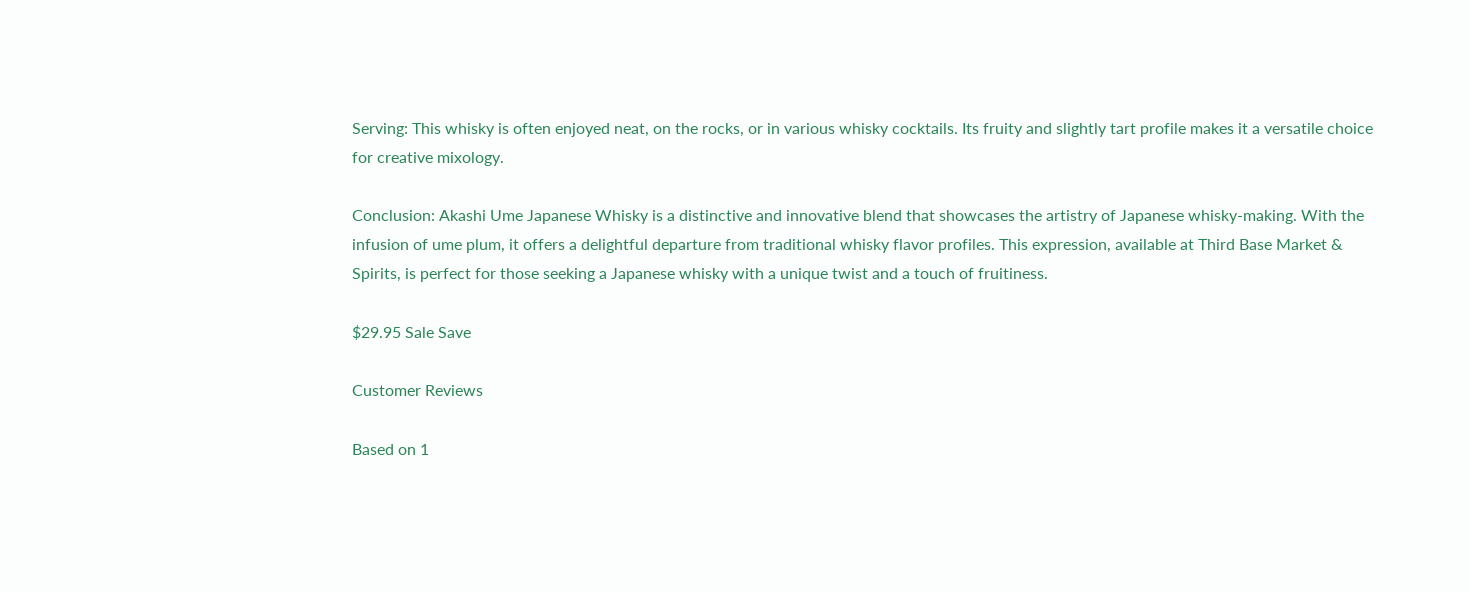Serving: This whisky is often enjoyed neat, on the rocks, or in various whisky cocktails. Its fruity and slightly tart profile makes it a versatile choice for creative mixology.

Conclusion: Akashi Ume Japanese Whisky is a distinctive and innovative blend that showcases the artistry of Japanese whisky-making. With the infusion of ume plum, it offers a delightful departure from traditional whisky flavor profiles. This expression, available at Third Base Market & Spirits, is perfect for those seeking a Japanese whisky with a unique twist and a touch of fruitiness.

$29.95 Sale Save

Customer Reviews

Based on 1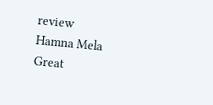review
Hamna Mela
Great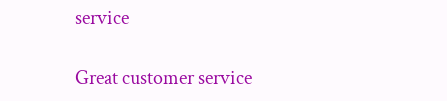service

Great customer service